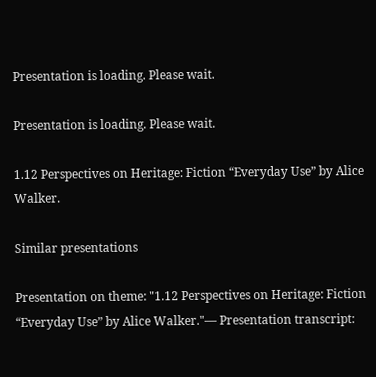Presentation is loading. Please wait.

Presentation is loading. Please wait.

1.12 Perspectives on Heritage: Fiction “Everyday Use” by Alice Walker.

Similar presentations

Presentation on theme: "1.12 Perspectives on Heritage: Fiction “Everyday Use” by Alice Walker."— Presentation transcript: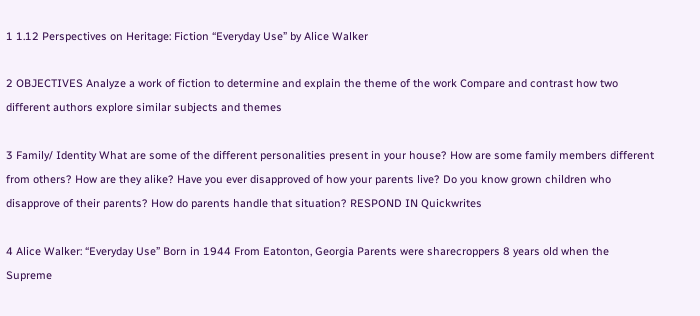1 1.12 Perspectives on Heritage: Fiction “Everyday Use” by Alice Walker

2 OBJECTIVES Analyze a work of fiction to determine and explain the theme of the work Compare and contrast how two different authors explore similar subjects and themes

3 Family/ Identity What are some of the different personalities present in your house? How are some family members different from others? How are they alike? Have you ever disapproved of how your parents live? Do you know grown children who disapprove of their parents? How do parents handle that situation? RESPOND IN Quickwrites

4 Alice Walker: “Everyday Use” Born in 1944 From Eatonton, Georgia Parents were sharecroppers 8 years old when the Supreme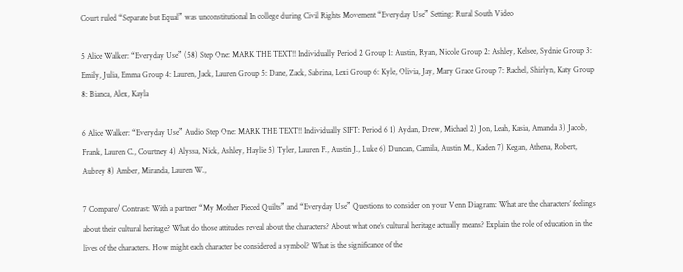Court ruled “Separate but Equal” was unconstitutional In college during Civil Rights Movement “Everyday Use” Setting: Rural South Video

5 Alice Walker: “Everyday Use” (58) Step One: MARK THE TEXT!! Individually Period 2 Group 1: Austin, Ryan, Nicole Group 2: Ashley, Kelsee, Sydnie Group 3: Emily, Julia, Emma Group 4: Lauren, Jack, Lauren Group 5: Dane, Zack, Sabrina, Lexi Group 6: Kyle, Olivia, Jay, Mary Grace Group 7: Rachel, Shirlyn, Katy Group 8: Bianca, Alex, Kayla

6 Alice Walker: “Everyday Use” Audio Step One: MARK THE TEXT!! Individually SIFT: Period 6 1) Aydan, Drew, Michael 2) Jon, Leah, Kasia, Amanda 3) Jacob, Frank, Lauren C., Courtney 4) Alyssa, Nick, Ashley, Haylie 5) Tyler, Lauren F., Austin J., Luke 6) Duncan, Camila, Austin M., Kaden 7) Kegan, Athena, Robert, Aubrey 8) Amber, Miranda, Lauren W.,

7 Compare/ Contrast: With a partner “My Mother Pieced Quilts” and “Everyday Use” Questions to consider on your Venn Diagram: What are the characters’ feelings about their cultural heritage? What do those attitudes reveal about the characters? About what one’s cultural heritage actually means? Explain the role of education in the lives of the characters. How might each character be considered a symbol? What is the significance of the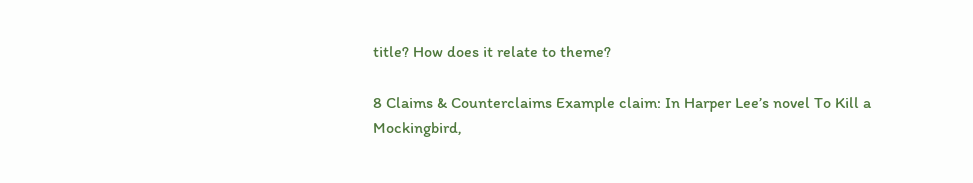title? How does it relate to theme?

8 Claims & Counterclaims Example claim: In Harper Lee’s novel To Kill a Mockingbird,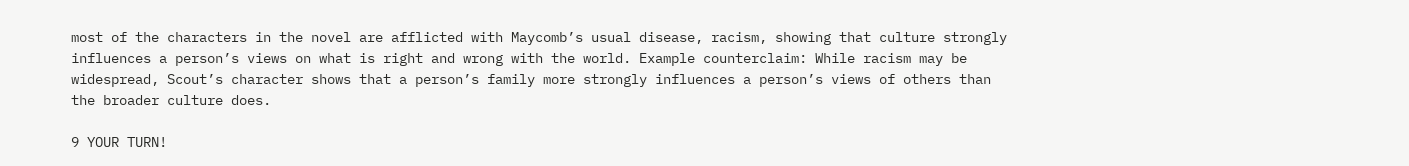most of the characters in the novel are afflicted with Maycomb’s usual disease, racism, showing that culture strongly influences a person’s views on what is right and wrong with the world. Example counterclaim: While racism may be widespread, Scout’s character shows that a person’s family more strongly influences a person’s views of others than the broader culture does.

9 YOUR TURN!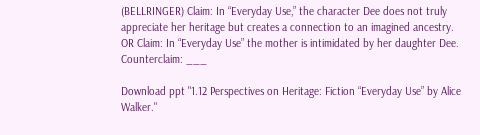(BELLRINGER) Claim: In “Everyday Use,” the character Dee does not truly appreciate her heritage but creates a connection to an imagined ancestry. OR Claim: In “Everyday Use” the mother is intimidated by her daughter Dee. Counterclaim: ___

Download ppt "1.12 Perspectives on Heritage: Fiction “Everyday Use” by Alice Walker."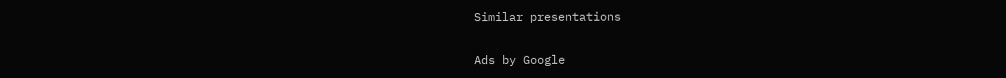Similar presentations

Ads by Google